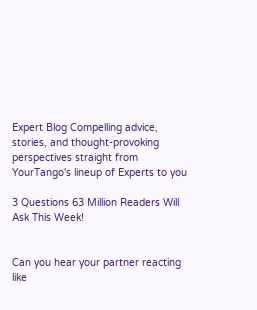Expert Blog Compelling advice, stories, and thought-provoking perspectives straight from YourTango's lineup of Experts to you

3 Questions 63 Million Readers Will Ask This Week!


Can you hear your partner reacting like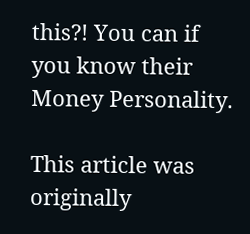this?! You can if you know their Money Personality.

This article was originally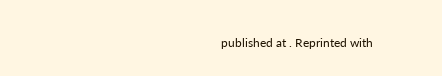published at . Reprinted with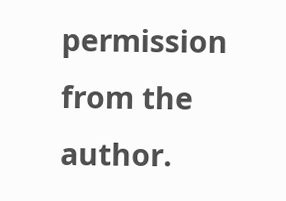permission from the author.